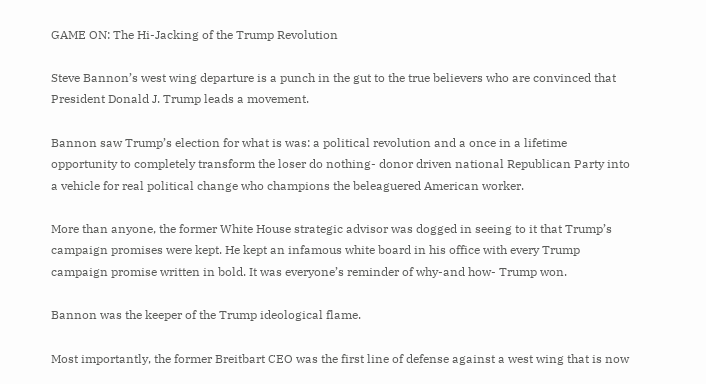GAME ON: The Hi-Jacking of the Trump Revolution

Steve Bannon’s west wing departure is a punch in the gut to the true believers who are convinced that President Donald J. Trump leads a movement.

Bannon saw Trump’s election for what is was: a political revolution and a once in a lifetime opportunity to completely transform the loser do nothing- donor driven national Republican Party into a vehicle for real political change who champions the beleaguered American worker.

More than anyone, the former White House strategic advisor was dogged in seeing to it that Trump’s campaign promises were kept. He kept an infamous white board in his office with every Trump campaign promise written in bold. It was everyone’s reminder of why-and how- Trump won.

Bannon was the keeper of the Trump ideological flame.

Most importantly, the former Breitbart CEO was the first line of defense against a west wing that is now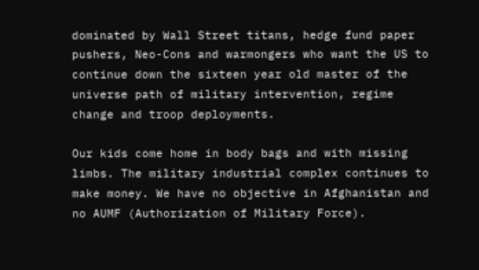dominated by Wall Street titans, hedge fund paper pushers, Neo-Cons and warmongers who want the US to continue down the sixteen year old master of the universe path of military intervention, regime change and troop deployments.

Our kids come home in body bags and with missing limbs. The military industrial complex continues to make money. We have no objective in Afghanistan and no AUMF (Authorization of Military Force).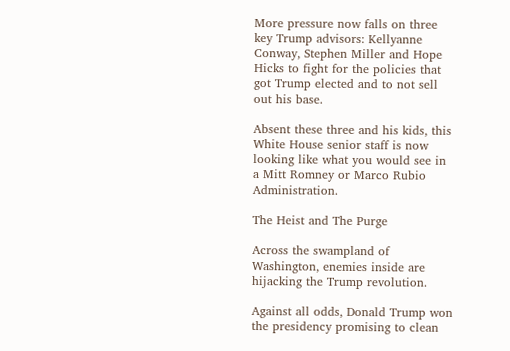More pressure now falls on three key Trump advisors: Kellyanne Conway, Stephen Miller and Hope Hicks to fight for the policies that got Trump elected and to not sell out his base.

Absent these three and his kids, this White House senior staff is now looking like what you would see in a Mitt Romney or Marco Rubio Administration.

The Heist and The Purge

Across the swampland of Washington, enemies inside are hijacking the Trump revolution.

Against all odds, Donald Trump won the presidency promising to clean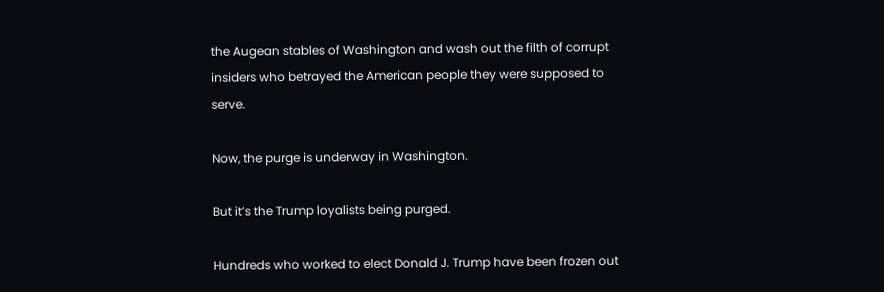the Augean stables of Washington and wash out the filth of corrupt insiders who betrayed the American people they were supposed to serve.

Now, the purge is underway in Washington.

But it’s the Trump loyalists being purged.

Hundreds who worked to elect Donald J. Trump have been frozen out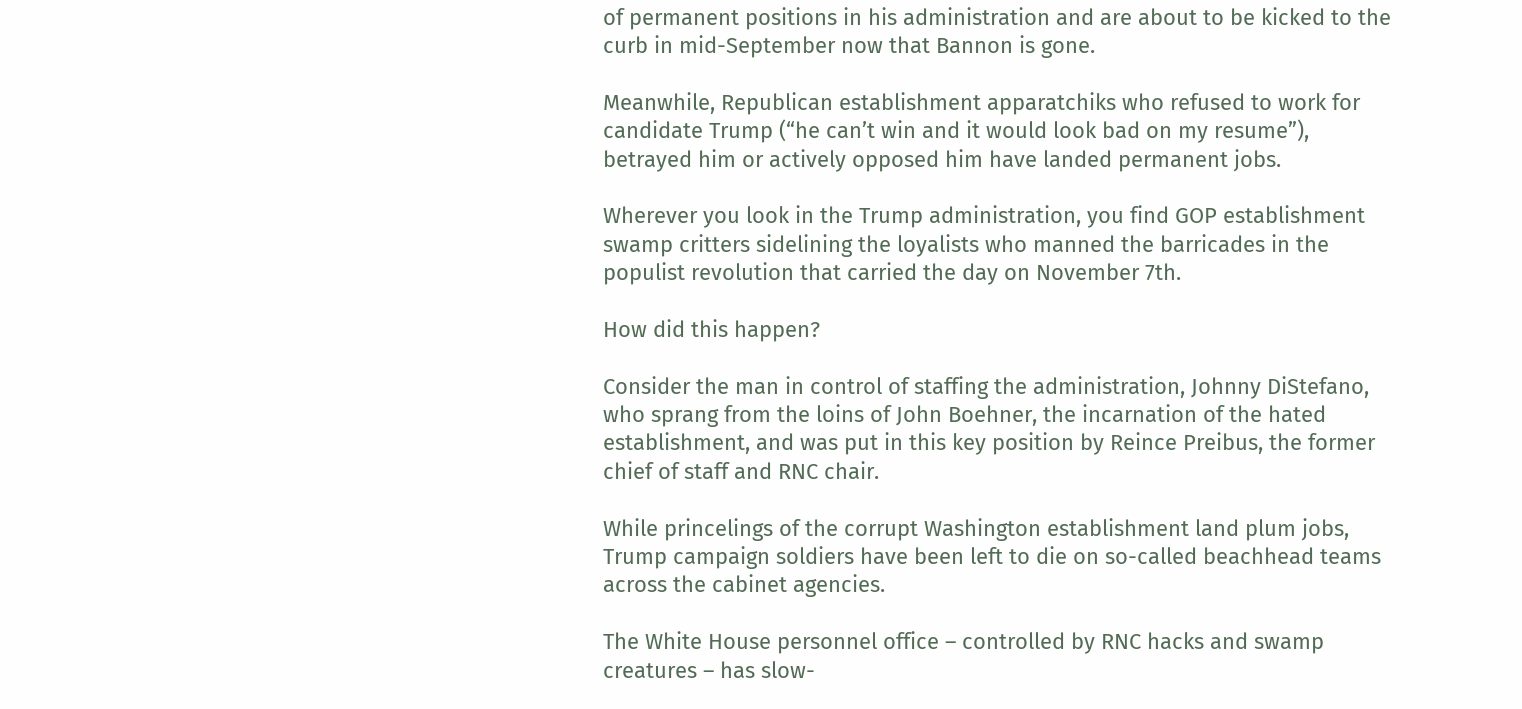of permanent positions in his administration and are about to be kicked to the curb in mid-September now that Bannon is gone.

Meanwhile, Republican establishment apparatchiks who refused to work for candidate Trump (“he can’t win and it would look bad on my resume”), betrayed him or actively opposed him have landed permanent jobs.

Wherever you look in the Trump administration, you find GOP establishment swamp critters sidelining the loyalists who manned the barricades in the populist revolution that carried the day on November 7th.

How did this happen?

Consider the man in control of staffing the administration, Johnny DiStefano, who sprang from the loins of John Boehner, the incarnation of the hated establishment, and was put in this key position by Reince Preibus, the former chief of staff and RNC chair.

While princelings of the corrupt Washington establishment land plum jobs, Trump campaign soldiers have been left to die on so-called beachhead teams across the cabinet agencies.

The White House personnel office – controlled by RNC hacks and swamp creatures – has slow-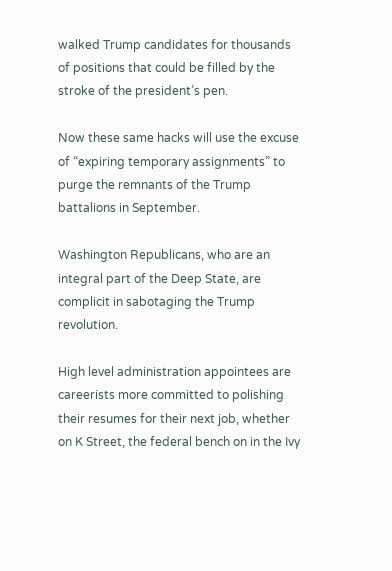walked Trump candidates for thousands of positions that could be filled by the stroke of the president’s pen.

Now these same hacks will use the excuse of “expiring temporary assignments” to purge the remnants of the Trump battalions in September.

Washington Republicans, who are an integral part of the Deep State, are complicit in sabotaging the Trump revolution.

High level administration appointees are careerists more committed to polishing their resumes for their next job, whether on K Street, the federal bench on in the Ivy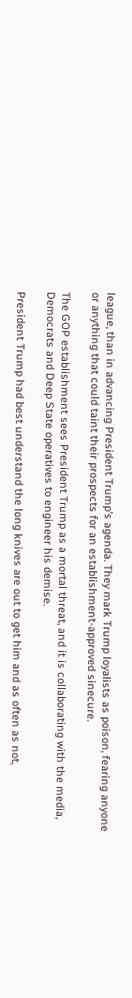league, than in advancing President Trump’s agenda. They mark Trump loyalists as poison, fearing anyone or anything that could taint their prospects for an establishment-approved sinecure.

The GOP establishment sees President Trump as a mortal threat, and it is collaborating with the media, Democrats and Deep State operatives to engineer his demise.

President Trump had best understand the long knives are out to get him and as often as not,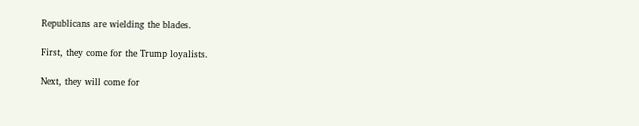Republicans are wielding the blades.

First, they come for the Trump loyalists.

Next, they will come for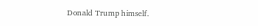Donald Trump himself.